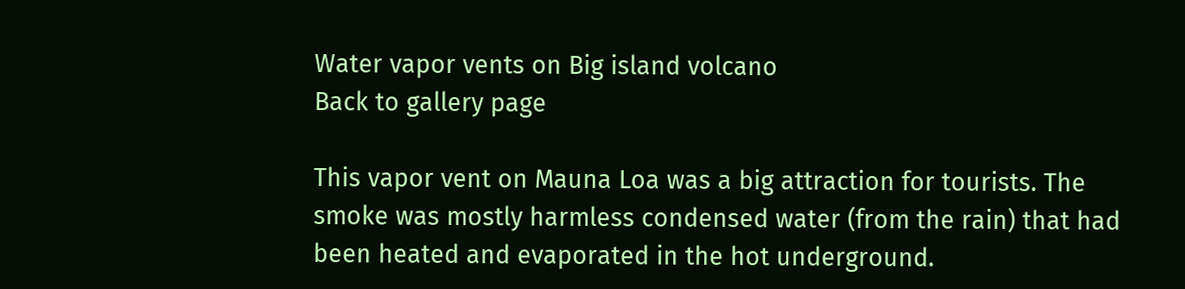Water vapor vents on Big island volcano
Back to gallery page

This vapor vent on Mauna Loa was a big attraction for tourists. The smoke was mostly harmless condensed water (from the rain) that had been heated and evaporated in the hot underground.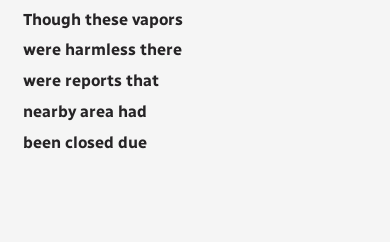Though these vapors were harmless there were reports that nearby area had been closed due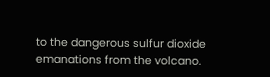to the dangerous sulfur dioxide emanations from the volcano.